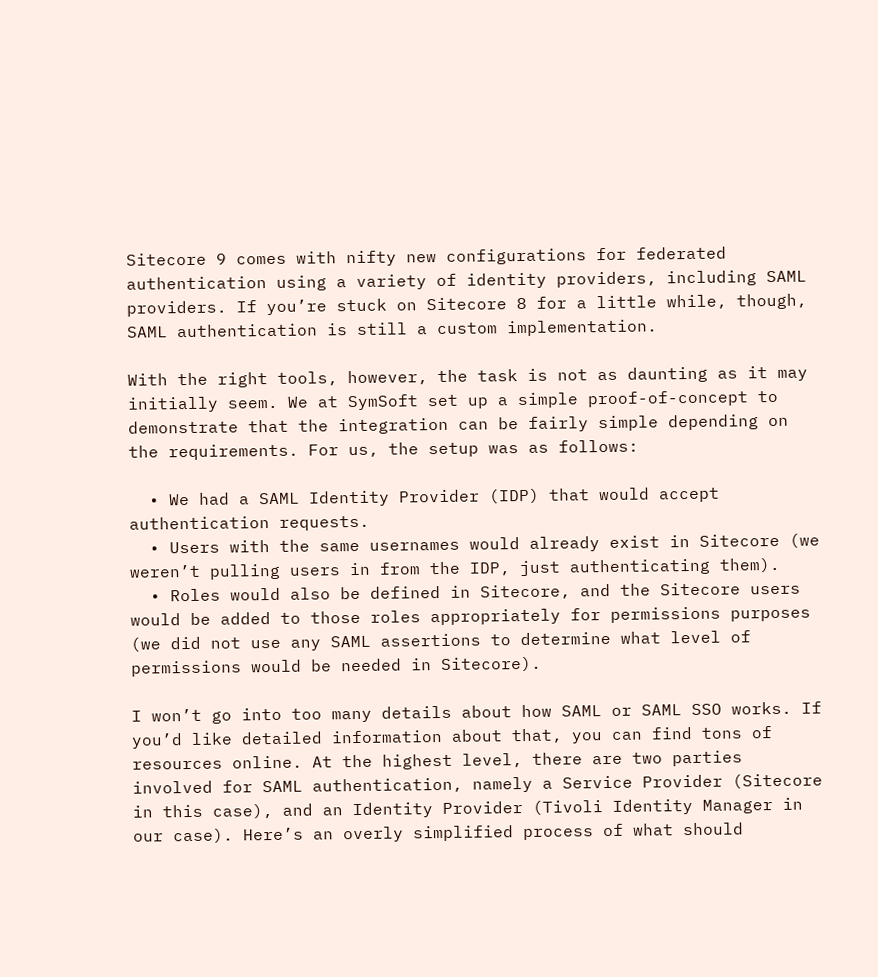Sitecore 9 comes with nifty new configurations for federated authentication using a variety of identity providers, including SAML providers. If you’re stuck on Sitecore 8 for a little while, though, SAML authentication is still a custom implementation.

With the right tools, however, the task is not as daunting as it may initially seem. We at SymSoft set up a simple proof-of-concept to demonstrate that the integration can be fairly simple depending on the requirements. For us, the setup was as follows:

  • We had a SAML Identity Provider (IDP) that would accept authentication requests.
  • Users with the same usernames would already exist in Sitecore (we weren’t pulling users in from the IDP, just authenticating them).
  • Roles would also be defined in Sitecore, and the Sitecore users would be added to those roles appropriately for permissions purposes (we did not use any SAML assertions to determine what level of permissions would be needed in Sitecore).

I won’t go into too many details about how SAML or SAML SSO works. If you’d like detailed information about that, you can find tons of resources online. At the highest level, there are two parties involved for SAML authentication, namely a Service Provider (Sitecore in this case), and an Identity Provider (Tivoli Identity Manager in our case). Here’s an overly simplified process of what should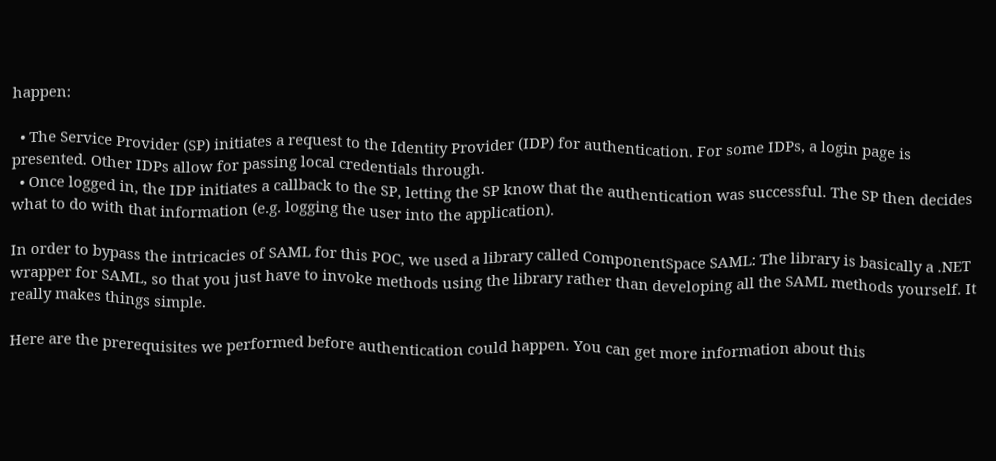happen:

  • The Service Provider (SP) initiates a request to the Identity Provider (IDP) for authentication. For some IDPs, a login page is presented. Other IDPs allow for passing local credentials through.
  • Once logged in, the IDP initiates a callback to the SP, letting the SP know that the authentication was successful. The SP then decides what to do with that information (e.g. logging the user into the application).

In order to bypass the intricacies of SAML for this POC, we used a library called ComponentSpace SAML: The library is basically a .NET wrapper for SAML, so that you just have to invoke methods using the library rather than developing all the SAML methods yourself. It really makes things simple.

Here are the prerequisites we performed before authentication could happen. You can get more information about this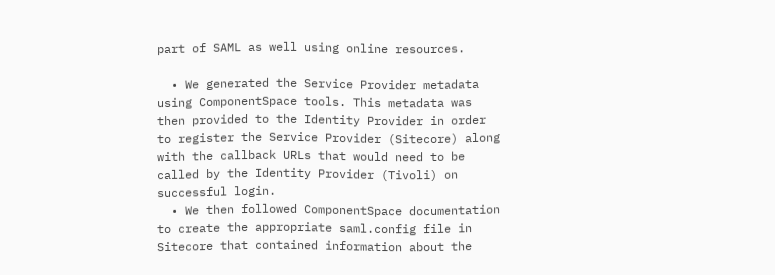part of SAML as well using online resources.

  • We generated the Service Provider metadata using ComponentSpace tools. This metadata was then provided to the Identity Provider in order to register the Service Provider (Sitecore) along with the callback URLs that would need to be called by the Identity Provider (Tivoli) on successful login.
  • We then followed ComponentSpace documentation to create the appropriate saml.config file in Sitecore that contained information about the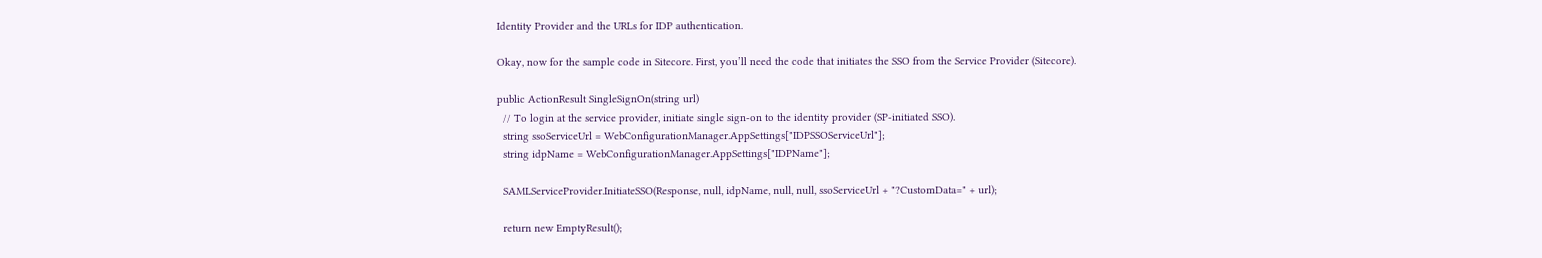Identity Provider and the URLs for IDP authentication.

Okay, now for the sample code in Sitecore. First, you’ll need the code that initiates the SSO from the Service Provider (Sitecore).

public ActionResult SingleSignOn(string url)
  // To login at the service provider, initiate single sign-on to the identity provider (SP-initiated SSO).
  string ssoServiceUrl = WebConfigurationManager.AppSettings["IDPSSOServiceUrl"];
  string idpName = WebConfigurationManager.AppSettings["IDPName"];

  SAMLServiceProvider.InitiateSSO(Response, null, idpName, null, null, ssoServiceUrl + "?CustomData=" + url);

  return new EmptyResult();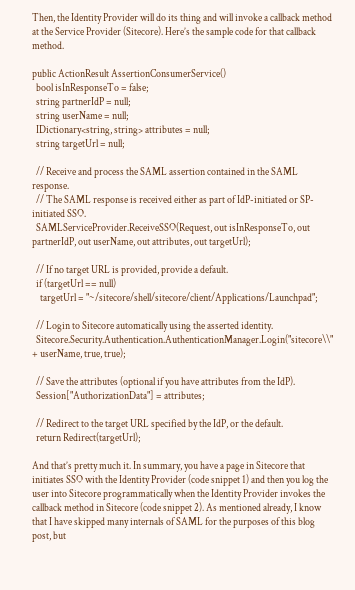Then, the Identity Provider will do its thing and will invoke a callback method at the Service Provider (Sitecore). Here’s the sample code for that callback method.

public ActionResult AssertionConsumerService()
  bool isInResponseTo = false;
  string partnerIdP = null;
  string userName = null;
  IDictionary<string, string> attributes = null;
  string targetUrl = null;

  // Receive and process the SAML assertion contained in the SAML response.
  // The SAML response is received either as part of IdP-initiated or SP-initiated SSO.
  SAMLServiceProvider.ReceiveSSO(Request, out isInResponseTo, out partnerIdP, out userName, out attributes, out targetUrl);

  // If no target URL is provided, provide a default.
  if (targetUrl == null)
    targetUrl = "~/sitecore/shell/sitecore/client/Applications/Launchpad";

  // Login to Sitecore automatically using the asserted identity.
  Sitecore.Security.Authentication.AuthenticationManager.Login("sitecore\\" + userName, true, true);

  // Save the attributes (optional if you have attributes from the IdP).
  Session["AuthorizationData"] = attributes;

  // Redirect to the target URL specified by the IdP, or the default.
  return Redirect(targetUrl);

And that’s pretty much it. In summary, you have a page in Sitecore that initiates SSO with the Identity Provider (code snippet 1) and then you log the user into Sitecore programmatically when the Identity Provider invokes the callback method in Sitecore (code snippet 2). As mentioned already, I know that I have skipped many internals of SAML for the purposes of this blog post, but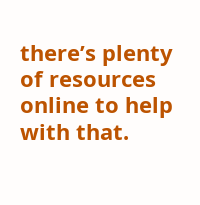there’s plenty of resources online to help with that.